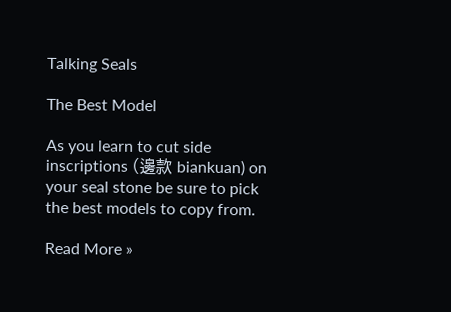Talking Seals

The Best Model

As you learn to cut side inscriptions (邊款 biankuan) on your seal stone be sure to pick the best models to copy from.

Read More »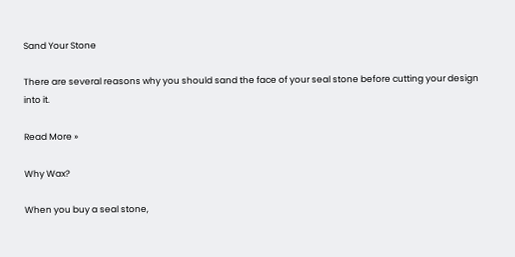Sand Your Stone

There are several reasons why you should sand the face of your seal stone before cutting your design into it.

Read More »

Why Wax?

When you buy a seal stone,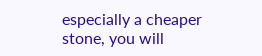especially a cheaper stone, you will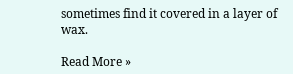sometimes find it covered in a layer of wax.

Read More »